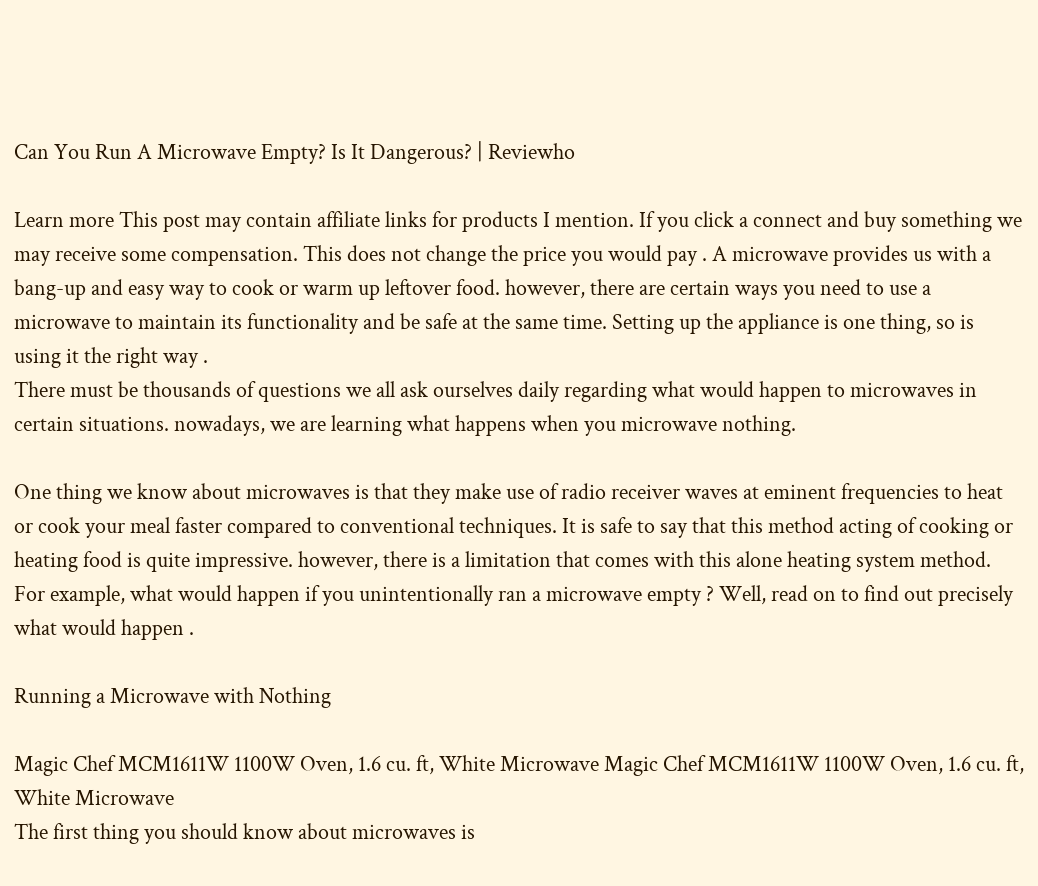Can You Run A Microwave Empty? Is It Dangerous? | Reviewho

Learn more This post may contain affiliate links for products I mention. If you click a connect and buy something we may receive some compensation. This does not change the price you would pay . A microwave provides us with a bang-up and easy way to cook or warm up leftover food. however, there are certain ways you need to use a microwave to maintain its functionality and be safe at the same time. Setting up the appliance is one thing, so is using it the right way .
There must be thousands of questions we all ask ourselves daily regarding what would happen to microwaves in certain situations. nowadays, we are learning what happens when you microwave nothing.

One thing we know about microwaves is that they make use of radio receiver waves at eminent frequencies to heat or cook your meal faster compared to conventional techniques. It is safe to say that this method acting of cooking or heating food is quite impressive. however, there is a limitation that comes with this alone heating system method. For example, what would happen if you unintentionally ran a microwave empty ? Well, read on to find out precisely what would happen .

Running a Microwave with Nothing

Magic Chef MCM1611W 1100W Oven, 1.6 cu. ft, White Microwave Magic Chef MCM1611W 1100W Oven, 1.6 cu. ft, White Microwave
The first thing you should know about microwaves is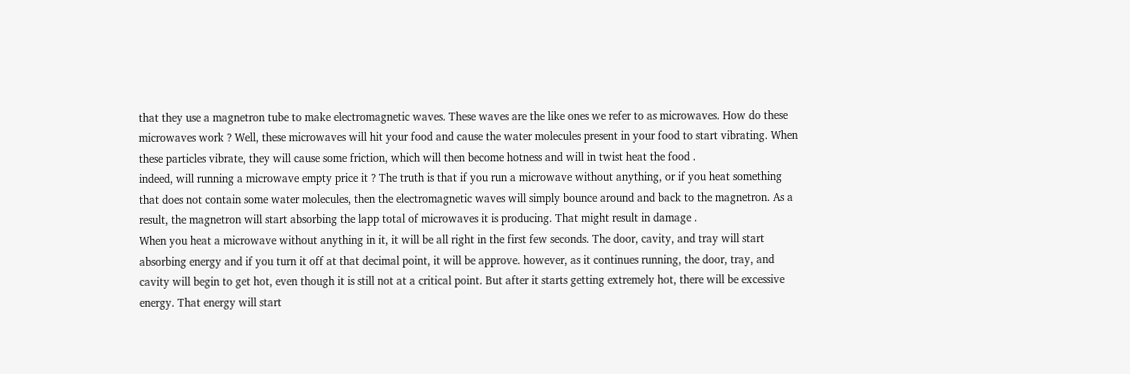that they use a magnetron tube to make electromagnetic waves. These waves are the like ones we refer to as microwaves. How do these microwaves work ? Well, these microwaves will hit your food and cause the water molecules present in your food to start vibrating. When these particles vibrate, they will cause some friction, which will then become hotness and will in twist heat the food .
indeed, will running a microwave empty price it ? The truth is that if you run a microwave without anything, or if you heat something that does not contain some water molecules, then the electromagnetic waves will simply bounce around and back to the magnetron. As a result, the magnetron will start absorbing the lapp total of microwaves it is producing. That might result in damage .
When you heat a microwave without anything in it, it will be all right in the first few seconds. The door, cavity, and tray will start absorbing energy and if you turn it off at that decimal point, it will be approve. however, as it continues running, the door, tray, and cavity will begin to get hot, even though it is still not at a critical point. But after it starts getting extremely hot, there will be excessive energy. That energy will start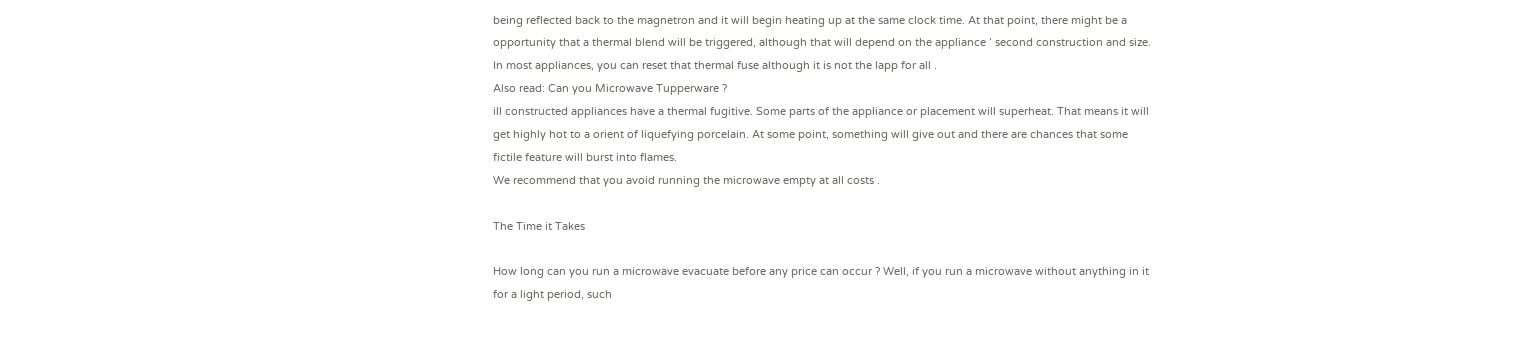being reflected back to the magnetron and it will begin heating up at the same clock time. At that point, there might be a opportunity that a thermal blend will be triggered, although that will depend on the appliance ’ second construction and size. In most appliances, you can reset that thermal fuse although it is not the lapp for all .
Also read: Can you Microwave Tupperware ?
ill constructed appliances have a thermal fugitive. Some parts of the appliance or placement will superheat. That means it will get highly hot to a orient of liquefying porcelain. At some point, something will give out and there are chances that some fictile feature will burst into flames.
We recommend that you avoid running the microwave empty at all costs .

The Time it Takes

How long can you run a microwave evacuate before any price can occur ? Well, if you run a microwave without anything in it for a light period, such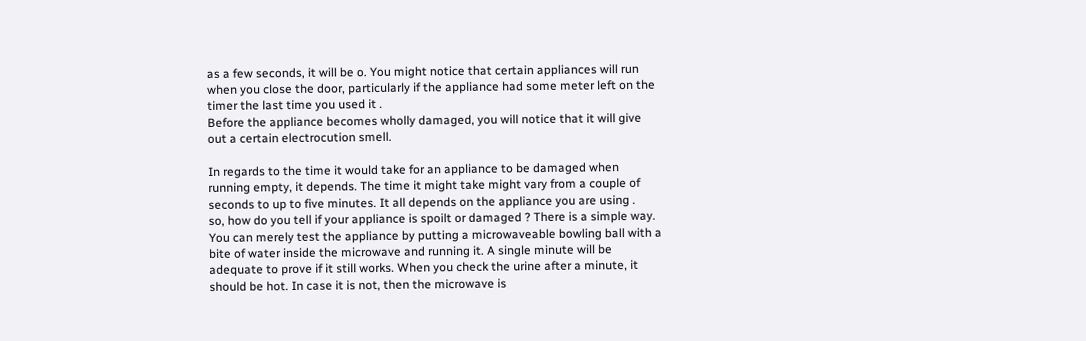as a few seconds, it will be o. You might notice that certain appliances will run when you close the door, particularly if the appliance had some meter left on the timer the last time you used it .
Before the appliance becomes wholly damaged, you will notice that it will give out a certain electrocution smell.

In regards to the time it would take for an appliance to be damaged when running empty, it depends. The time it might take might vary from a couple of seconds to up to five minutes. It all depends on the appliance you are using .
so, how do you tell if your appliance is spoilt or damaged ? There is a simple way. You can merely test the appliance by putting a microwaveable bowling ball with a bite of water inside the microwave and running it. A single minute will be adequate to prove if it still works. When you check the urine after a minute, it should be hot. In case it is not, then the microwave is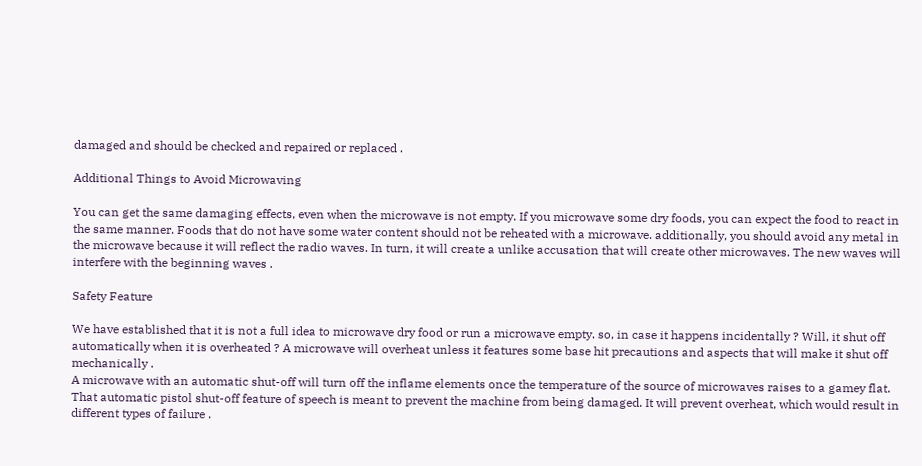damaged and should be checked and repaired or replaced .

Additional Things to Avoid Microwaving

You can get the same damaging effects, even when the microwave is not empty. If you microwave some dry foods, you can expect the food to react in the same manner. Foods that do not have some water content should not be reheated with a microwave. additionally, you should avoid any metal in the microwave because it will reflect the radio waves. In turn, it will create a unlike accusation that will create other microwaves. The new waves will interfere with the beginning waves .

Safety Feature

We have established that it is not a full idea to microwave dry food or run a microwave empty. so, in case it happens incidentally ? Will, it shut off automatically when it is overheated ? A microwave will overheat unless it features some base hit precautions and aspects that will make it shut off mechanically .
A microwave with an automatic shut-off will turn off the inflame elements once the temperature of the source of microwaves raises to a gamey flat. That automatic pistol shut-off feature of speech is meant to prevent the machine from being damaged. It will prevent overheat, which would result in different types of failure .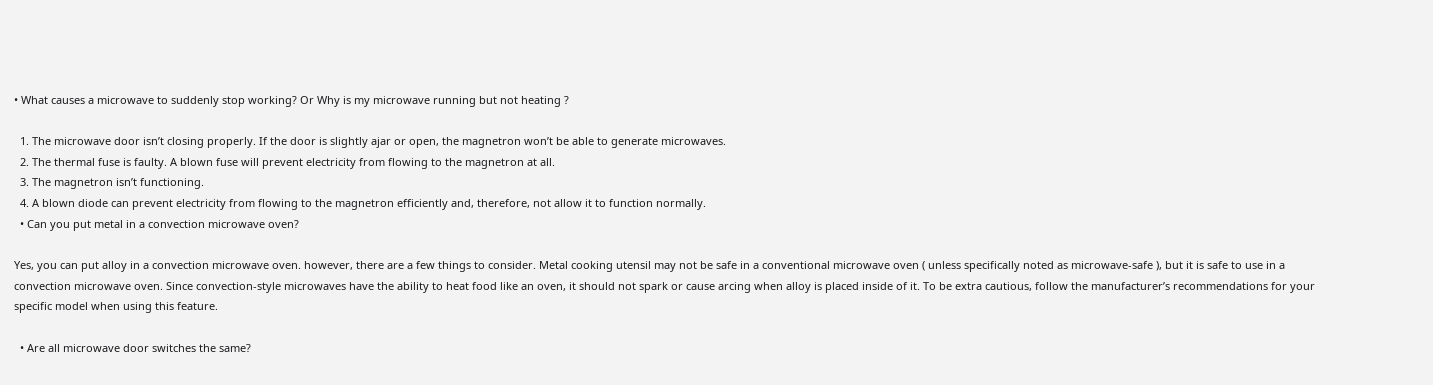• What causes a microwave to suddenly stop working? Or Why is my microwave running but not heating ?

  1. The microwave door isn’t closing properly. If the door is slightly ajar or open, the magnetron won’t be able to generate microwaves.
  2. The thermal fuse is faulty. A blown fuse will prevent electricity from flowing to the magnetron at all.
  3. The magnetron isn’t functioning.
  4. A blown diode can prevent electricity from flowing to the magnetron efficiently and, therefore, not allow it to function normally.
  • Can you put metal in a convection microwave oven?

Yes, you can put alloy in a convection microwave oven. however, there are a few things to consider. Metal cooking utensil may not be safe in a conventional microwave oven ( unless specifically noted as microwave-safe ), but it is safe to use in a convection microwave oven. Since convection-style microwaves have the ability to heat food like an oven, it should not spark or cause arcing when alloy is placed inside of it. To be extra cautious, follow the manufacturer’s recommendations for your specific model when using this feature.

  • Are all microwave door switches the same?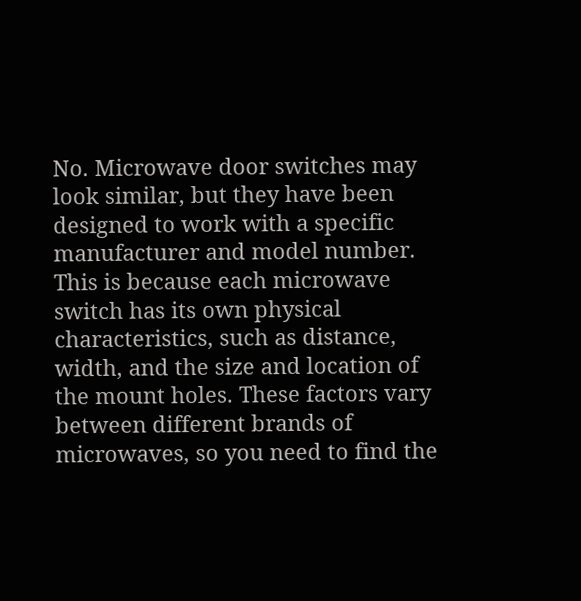No. Microwave door switches may look similar, but they have been designed to work with a specific manufacturer and model number. This is because each microwave switch has its own physical characteristics, such as distance, width, and the size and location of the mount holes. These factors vary between different brands of microwaves, so you need to find the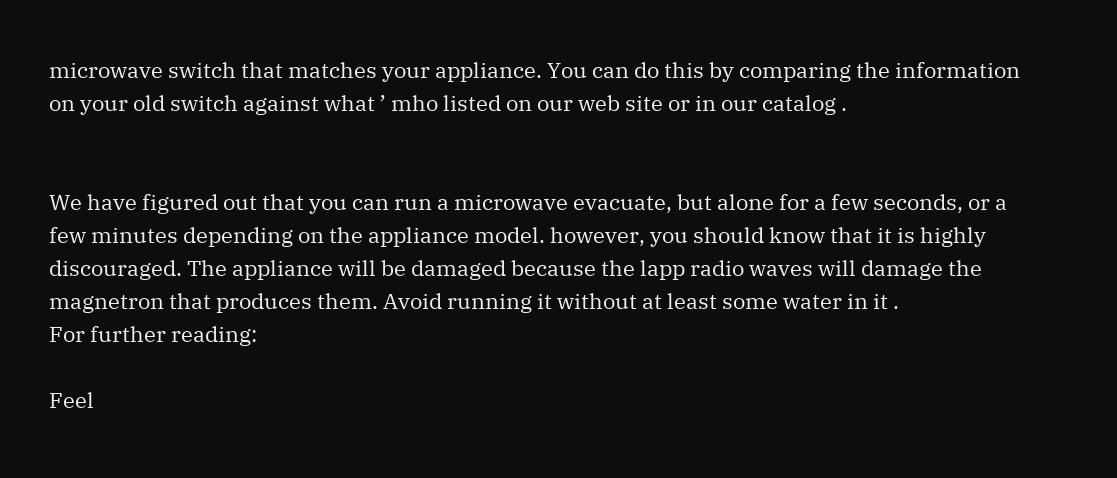microwave switch that matches your appliance. You can do this by comparing the information on your old switch against what ’ mho listed on our web site or in our catalog .


We have figured out that you can run a microwave evacuate, but alone for a few seconds, or a few minutes depending on the appliance model. however, you should know that it is highly discouraged. The appliance will be damaged because the lapp radio waves will damage the magnetron that produces them. Avoid running it without at least some water in it .
For further reading:

Feel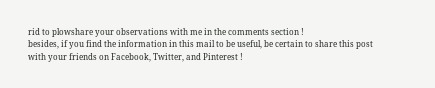rid to plowshare your observations with me in the comments section !
besides, if you find the information in this mail to be useful, be certain to share this post with your friends on Facebook, Twitter, and Pinterest !